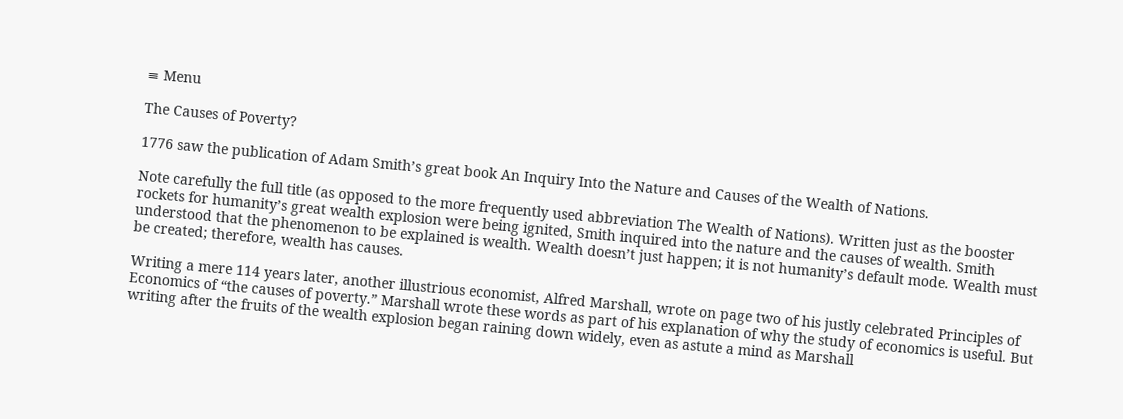≡ Menu

The Causes of Poverty?

1776 saw the publication of Adam Smith’s great book An Inquiry Into the Nature and Causes of the Wealth of Nations.

Note carefully the full title (as opposed to the more frequently used abbreviation The Wealth of Nations). Written just as the booster rockets for humanity’s great wealth explosion were being ignited, Smith inquired into the nature and the causes of wealth. Smith understood that the phenomenon to be explained is wealth. Wealth doesn’t just happen; it is not humanity’s default mode. Wealth must be created; therefore, wealth has causes.

Writing a mere 114 years later, another illustrious economist, Alfred Marshall, wrote on page two of his justly celebrated Principles of Economics of “the causes of poverty.” Marshall wrote these words as part of his explanation of why the study of economics is useful. But writing after the fruits of the wealth explosion began raining down widely, even as astute a mind as Marshall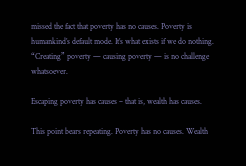missed the fact that poverty has no causes. Poverty is humankind’s default mode. It’s what exists if we do nothing. “Creating” poverty — causing poverty — is no challenge whatsoever.

Escaping poverty has causes – that is, wealth has causes.

This point bears repeating. Poverty has no causes. Wealth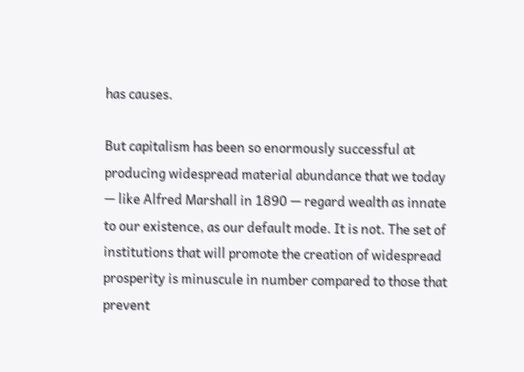has causes.

But capitalism has been so enormously successful at producing widespread material abundance that we today — like Alfred Marshall in 1890 — regard wealth as innate to our existence, as our default mode. It is not. The set of institutions that will promote the creation of widespread prosperity is minuscule in number compared to those that prevent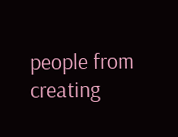people from creating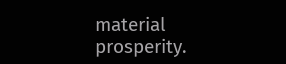material prosperity.